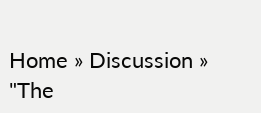Home » Discussion » "The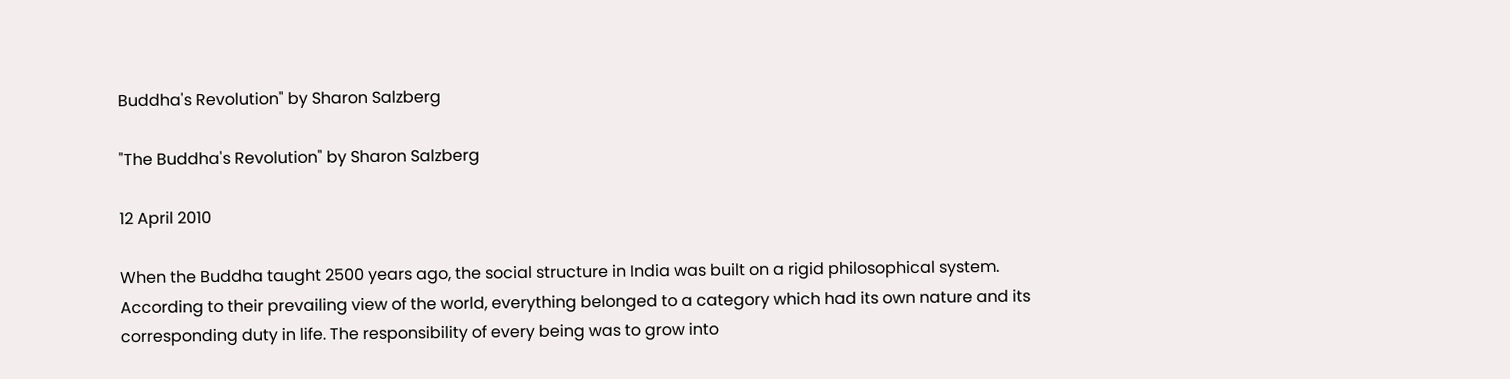Buddha's Revolution" by Sharon Salzberg

"The Buddha's Revolution" by Sharon Salzberg

12 April 2010

When the Buddha taught 2500 years ago, the social structure in India was built on a rigid philosophical system. According to their prevailing view of the world, everything belonged to a category which had its own nature and its corresponding duty in life. The responsibility of every being was to grow into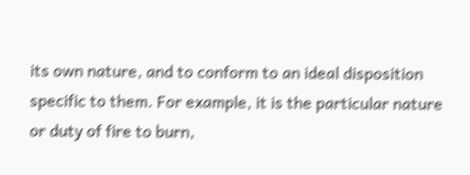its own nature, and to conform to an ideal disposition specific to them. For example, it is the particular nature or duty of fire to burn,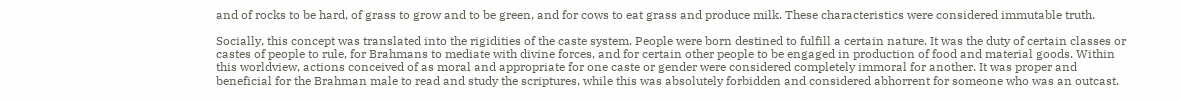and of rocks to be hard, of grass to grow and to be green, and for cows to eat grass and produce milk. These characteristics were considered immutable truth.

Socially, this concept was translated into the rigidities of the caste system. People were born destined to fulfill a certain nature. It was the duty of certain classes or castes of people to rule, for Brahmans to mediate with divine forces, and for certain other people to be engaged in production of food and material goods. Within this worldview, actions conceived of as moral and appropriate for one caste or gender were considered completely immoral for another. It was proper and beneficial for the Brahman male to read and study the scriptures, while this was absolutely forbidden and considered abhorrent for someone who was an outcast.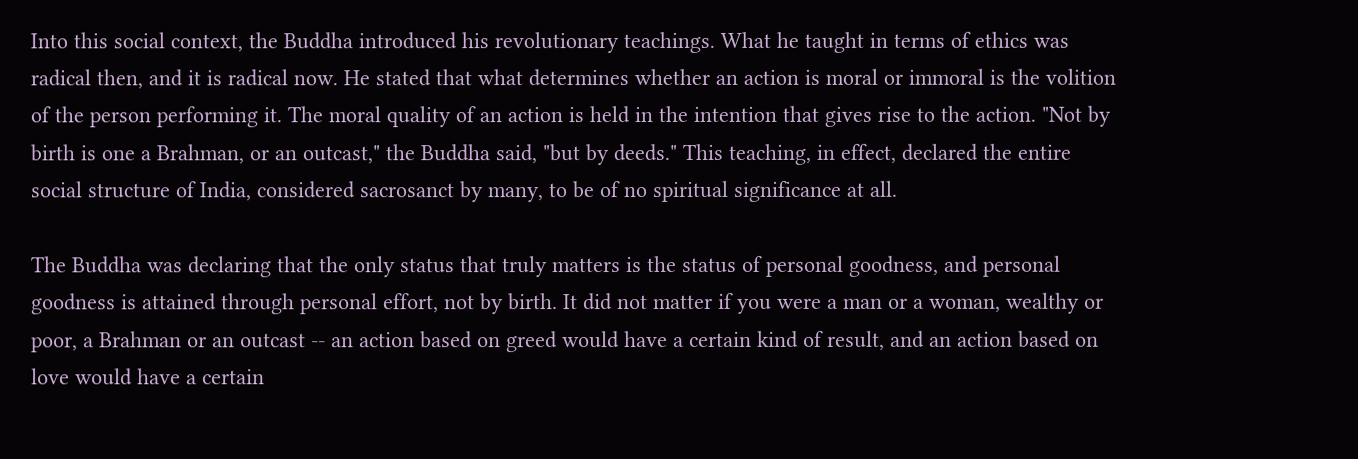Into this social context, the Buddha introduced his revolutionary teachings. What he taught in terms of ethics was radical then, and it is radical now. He stated that what determines whether an action is moral or immoral is the volition of the person performing it. The moral quality of an action is held in the intention that gives rise to the action. "Not by birth is one a Brahman, or an outcast," the Buddha said, "but by deeds." This teaching, in effect, declared the entire social structure of India, considered sacrosanct by many, to be of no spiritual significance at all.

The Buddha was declaring that the only status that truly matters is the status of personal goodness, and personal goodness is attained through personal effort, not by birth. It did not matter if you were a man or a woman, wealthy or poor, a Brahman or an outcast -- an action based on greed would have a certain kind of result, and an action based on love would have a certain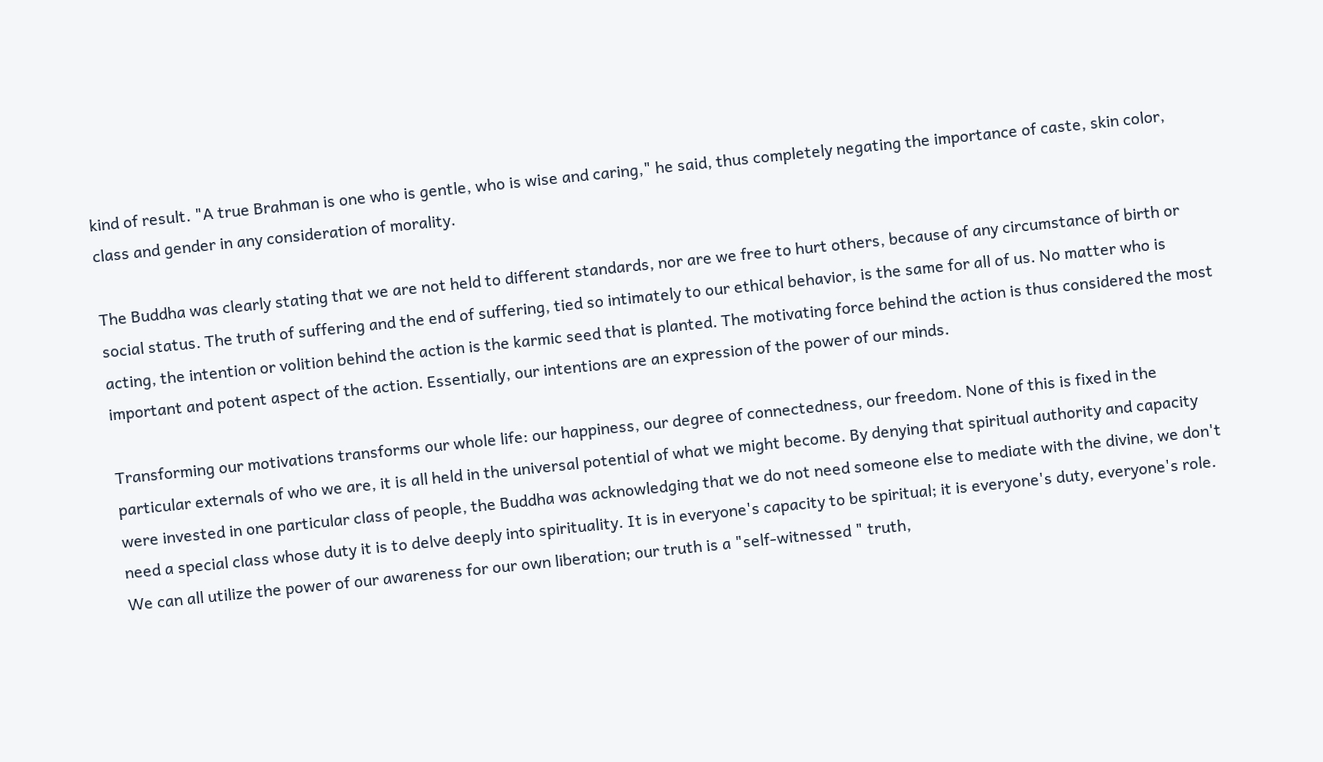kind of result. "A true Brahman is one who is gentle, who is wise and caring," he said, thus completely negating the importance of caste, skin color, class and gender in any consideration of morality.

The Buddha was clearly stating that we are not held to different standards, nor are we free to hurt others, because of any circumstance of birth or social status. The truth of suffering and the end of suffering, tied so intimately to our ethical behavior, is the same for all of us. No matter who is acting, the intention or volition behind the action is the karmic seed that is planted. The motivating force behind the action is thus considered the most important and potent aspect of the action. Essentially, our intentions are an expression of the power of our minds.

Transforming our motivations transforms our whole life: our happiness, our degree of connectedness, our freedom. None of this is fixed in the particular externals of who we are, it is all held in the universal potential of what we might become. By denying that spiritual authority and capacity were invested in one particular class of people, the Buddha was acknowledging that we do not need someone else to mediate with the divine, we don't need a special class whose duty it is to delve deeply into spirituality. It is in everyone's capacity to be spiritual; it is everyone's duty, everyone's role. We can all utilize the power of our awareness for our own liberation; our truth is a "self-witnessed " truth,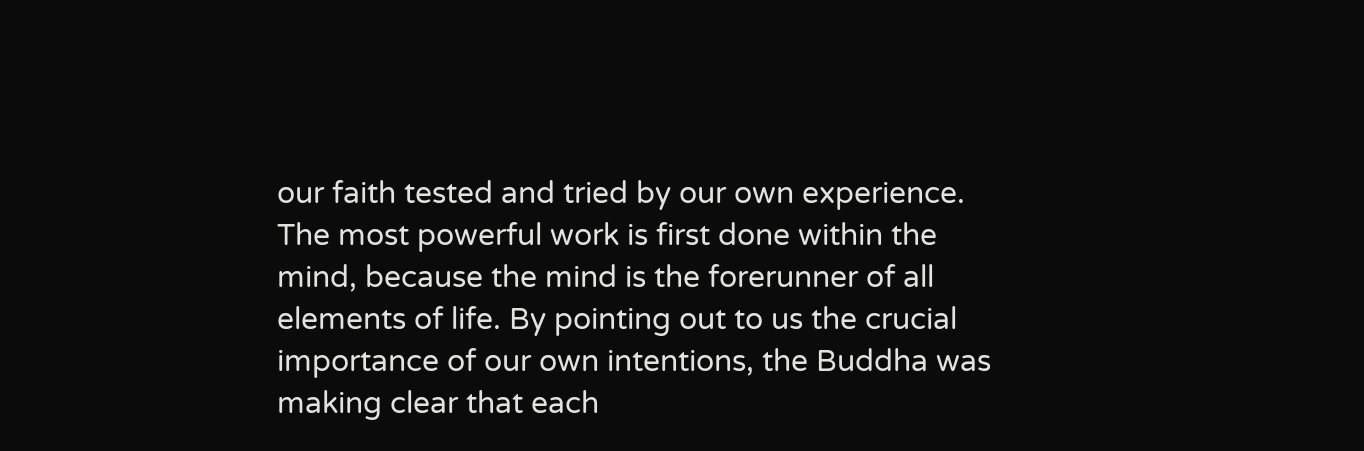our faith tested and tried by our own experience. The most powerful work is first done within the mind, because the mind is the forerunner of all elements of life. By pointing out to us the crucial importance of our own intentions, the Buddha was making clear that each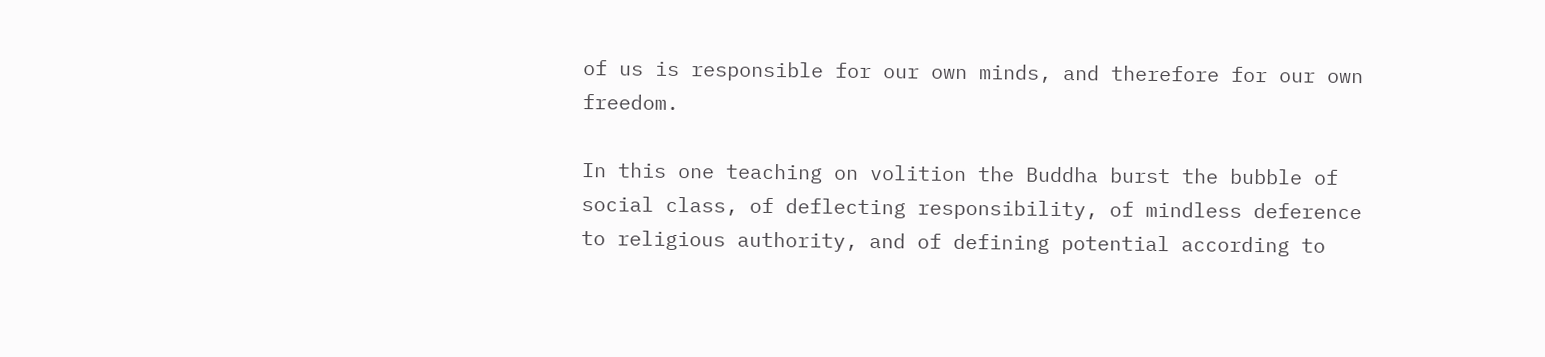of us is responsible for our own minds, and therefore for our own freedom.

In this one teaching on volition the Buddha burst the bubble of social class, of deflecting responsibility, of mindless deference to religious authority, and of defining potential according to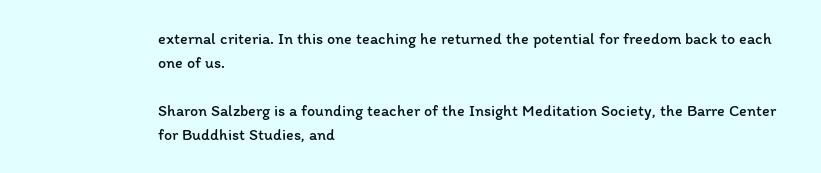external criteria. In this one teaching he returned the potential for freedom back to each one of us.

Sharon Salzberg is a founding teacher of the Insight Meditation Society, the Barre Center for Buddhist Studies, and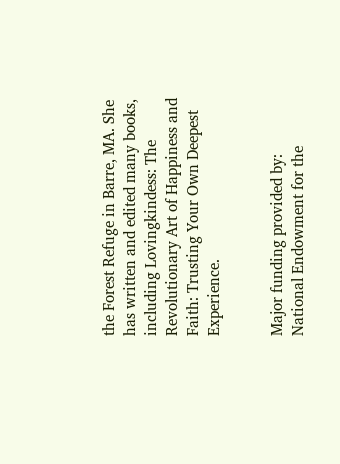the Forest Refuge in Barre, MA. She has written and edited many books, including Lovingkindess: The Revolutionary Art of Happiness and Faith: Trusting Your Own Deepest Experience.


Major funding provided by: National Endowment for the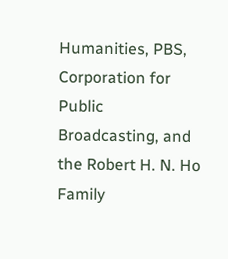Humanities, PBS, Corporation for Public Broadcasting, and the Robert H. N. Ho Family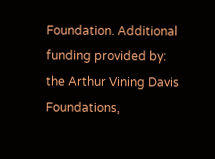Foundation. Additional funding provided by: the Arthur Vining Davis Foundations,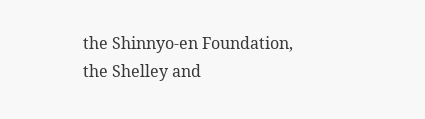the Shinnyo-en Foundation, the Shelley and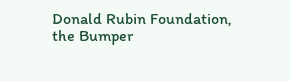Donald Rubin Foundation, the Bumper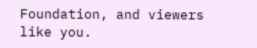Foundation, and viewers like you.